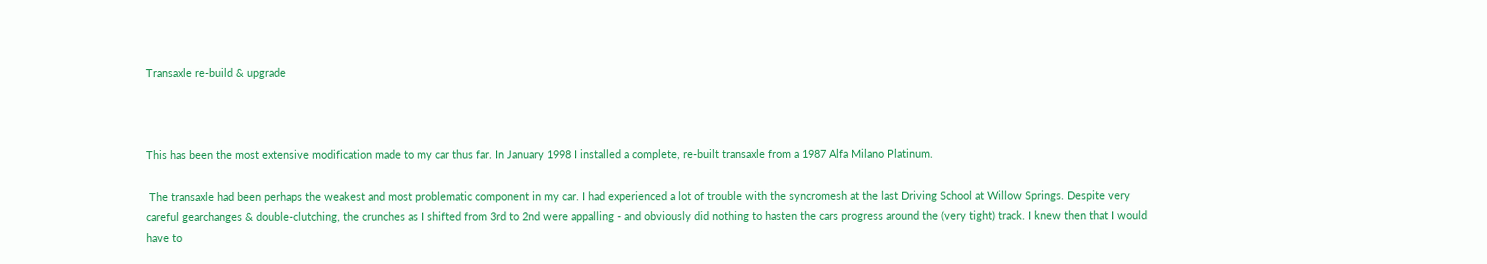Transaxle re-build & upgrade



This has been the most extensive modification made to my car thus far. In January 1998 I installed a complete, re-built transaxle from a 1987 Alfa Milano Platinum.

 The transaxle had been perhaps the weakest and most problematic component in my car. I had experienced a lot of trouble with the syncromesh at the last Driving School at Willow Springs. Despite very careful gearchanges & double-clutching, the crunches as I shifted from 3rd to 2nd were appalling - and obviously did nothing to hasten the cars progress around the (very tight) track. I knew then that I would have to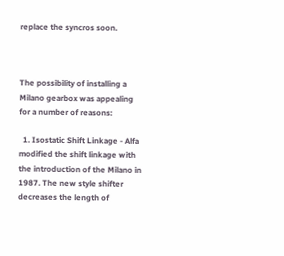replace the syncros soon.



The possibility of installing a Milano gearbox was appealing for a number of reasons:

  1. Isostatic Shift Linkage - Alfa modified the shift linkage with the introduction of the Milano in 1987. The new style shifter decreases the length of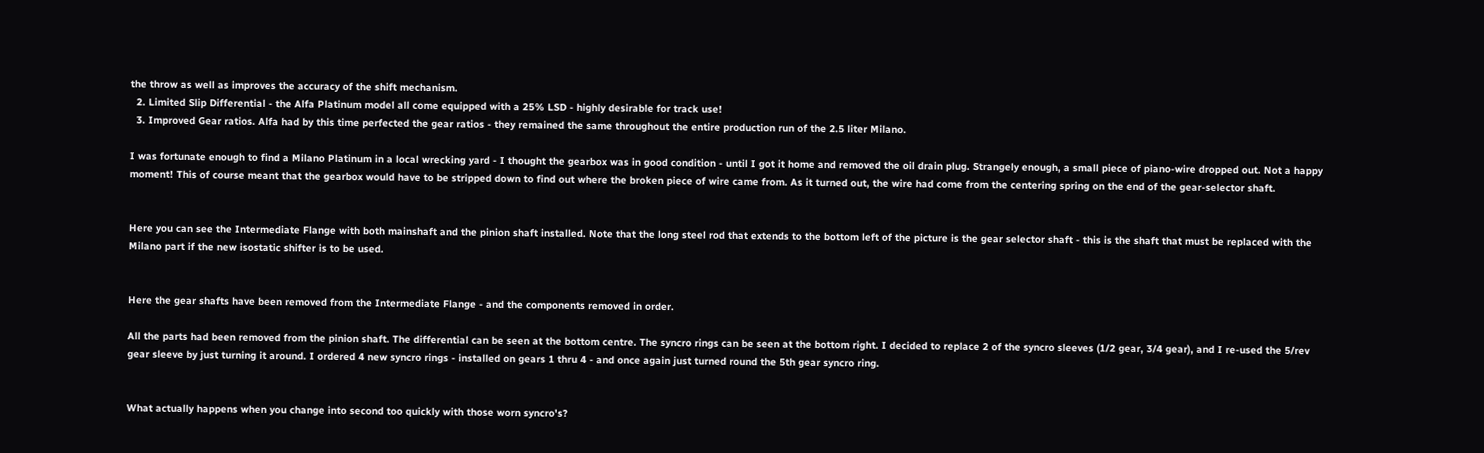the throw as well as improves the accuracy of the shift mechanism.
  2. Limited Slip Differential - the Alfa Platinum model all come equipped with a 25% LSD - highly desirable for track use!
  3. Improved Gear ratios. Alfa had by this time perfected the gear ratios - they remained the same throughout the entire production run of the 2.5 liter Milano.

I was fortunate enough to find a Milano Platinum in a local wrecking yard - I thought the gearbox was in good condition - until I got it home and removed the oil drain plug. Strangely enough, a small piece of piano-wire dropped out. Not a happy moment! This of course meant that the gearbox would have to be stripped down to find out where the broken piece of wire came from. As it turned out, the wire had come from the centering spring on the end of the gear-selector shaft.


Here you can see the Intermediate Flange with both mainshaft and the pinion shaft installed. Note that the long steel rod that extends to the bottom left of the picture is the gear selector shaft - this is the shaft that must be replaced with the Milano part if the new isostatic shifter is to be used.


Here the gear shafts have been removed from the Intermediate Flange - and the components removed in order.

All the parts had been removed from the pinion shaft. The differential can be seen at the bottom centre. The syncro rings can be seen at the bottom right. I decided to replace 2 of the syncro sleeves (1/2 gear, 3/4 gear), and I re-used the 5/rev gear sleeve by just turning it around. I ordered 4 new syncro rings - installed on gears 1 thru 4 - and once again just turned round the 5th gear syncro ring.


What actually happens when you change into second too quickly with those worn syncro's?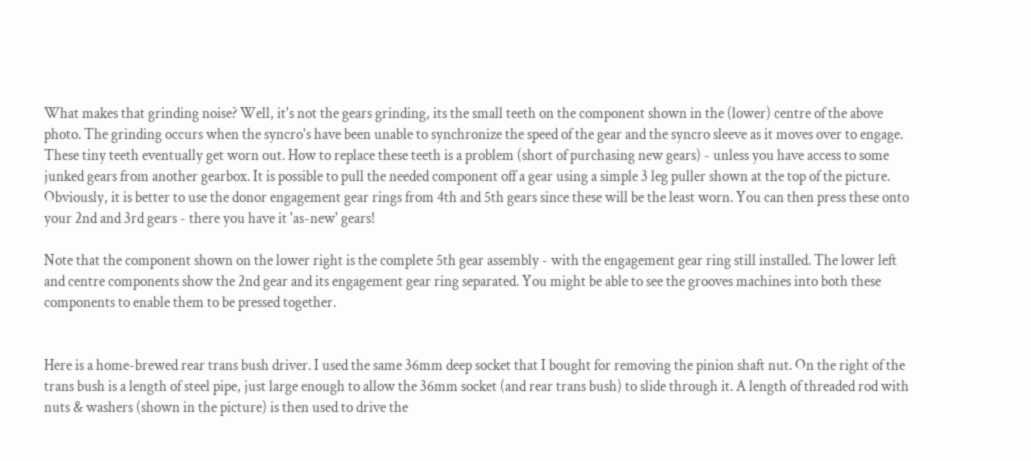What makes that grinding noise? Well, it's not the gears grinding, its the small teeth on the component shown in the (lower) centre of the above photo. The grinding occurs when the syncro's have been unable to synchronize the speed of the gear and the syncro sleeve as it moves over to engage. These tiny teeth eventually get worn out. How to replace these teeth is a problem (short of purchasing new gears) - unless you have access to some junked gears from another gearbox. It is possible to pull the needed component off a gear using a simple 3 leg puller shown at the top of the picture. Obviously, it is better to use the donor engagement gear rings from 4th and 5th gears since these will be the least worn. You can then press these onto your 2nd and 3rd gears - there you have it 'as-new' gears!

Note that the component shown on the lower right is the complete 5th gear assembly - with the engagement gear ring still installed. The lower left and centre components show the 2nd gear and its engagement gear ring separated. You might be able to see the grooves machines into both these components to enable them to be pressed together.


Here is a home-brewed rear trans bush driver. I used the same 36mm deep socket that I bought for removing the pinion shaft nut. On the right of the trans bush is a length of steel pipe, just large enough to allow the 36mm socket (and rear trans bush) to slide through it. A length of threaded rod with nuts & washers (shown in the picture) is then used to drive the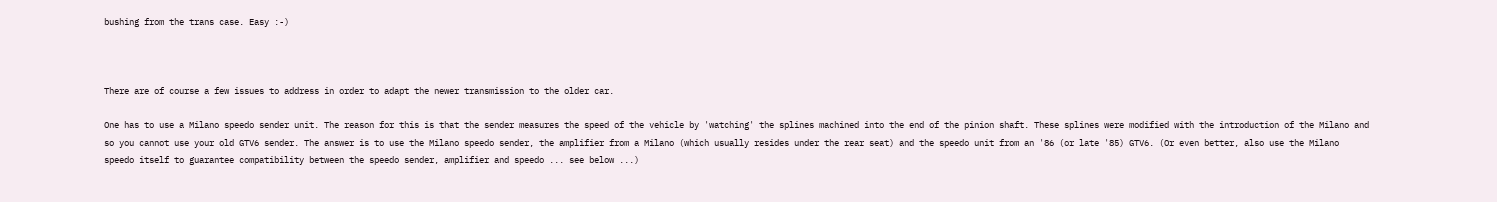bushing from the trans case. Easy :-)



There are of course a few issues to address in order to adapt the newer transmission to the older car.

One has to use a Milano speedo sender unit. The reason for this is that the sender measures the speed of the vehicle by 'watching' the splines machined into the end of the pinion shaft. These splines were modified with the introduction of the Milano and so you cannot use your old GTV6 sender. The answer is to use the Milano speedo sender, the amplifier from a Milano (which usually resides under the rear seat) and the speedo unit from an '86 (or late '85) GTV6. (Or even better, also use the Milano speedo itself to guarantee compatibility between the speedo sender, amplifier and speedo ... see below ...)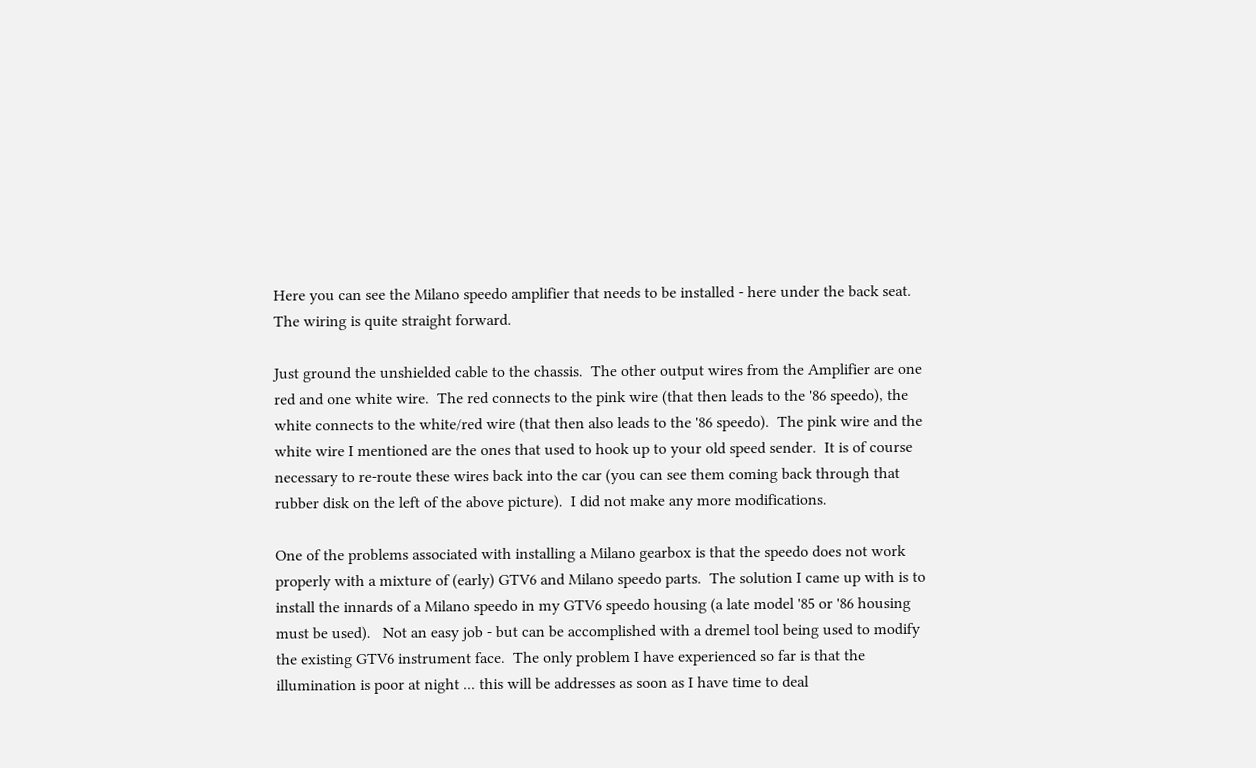Here you can see the Milano speedo amplifier that needs to be installed - here under the back seat. The wiring is quite straight forward.

Just ground the unshielded cable to the chassis.  The other output wires from the Amplifier are one red and one white wire.  The red connects to the pink wire (that then leads to the '86 speedo), the white connects to the white/red wire (that then also leads to the '86 speedo).  The pink wire and the white wire I mentioned are the ones that used to hook up to your old speed sender.  It is of course necessary to re-route these wires back into the car (you can see them coming back through that rubber disk on the left of the above picture).  I did not make any more modifications.

One of the problems associated with installing a Milano gearbox is that the speedo does not work properly with a mixture of (early) GTV6 and Milano speedo parts.  The solution I came up with is to install the innards of a Milano speedo in my GTV6 speedo housing (a late model '85 or '86 housing must be used).   Not an easy job - but can be accomplished with a dremel tool being used to modify the existing GTV6 instrument face.  The only problem I have experienced so far is that the illumination is poor at night ... this will be addresses as soon as I have time to deal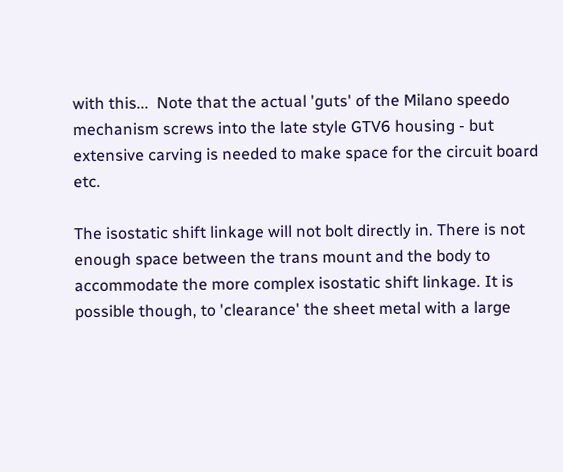with this...  Note that the actual 'guts' of the Milano speedo mechanism screws into the late style GTV6 housing - but extensive carving is needed to make space for the circuit board etc.

The isostatic shift linkage will not bolt directly in. There is not enough space between the trans mount and the body to accommodate the more complex isostatic shift linkage. It is possible though, to 'clearance' the sheet metal with a large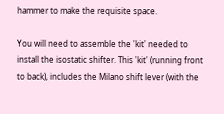hammer to make the requisite space.

You will need to assemble the 'kit' needed to install the isostatic shifter. This 'kit' (running front to back), includes the Milano shift lever (with the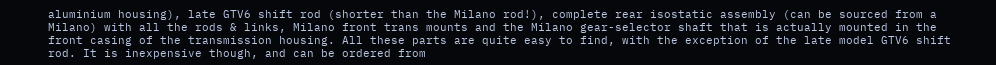aluminium housing), late GTV6 shift rod (shorter than the Milano rod!), complete rear isostatic assembly (can be sourced from a Milano) with all the rods & links, Milano front trans mounts and the Milano gear-selector shaft that is actually mounted in the front casing of the transmission housing. All these parts are quite easy to find, with the exception of the late model GTV6 shift rod. It is inexpensive though, and can be ordered from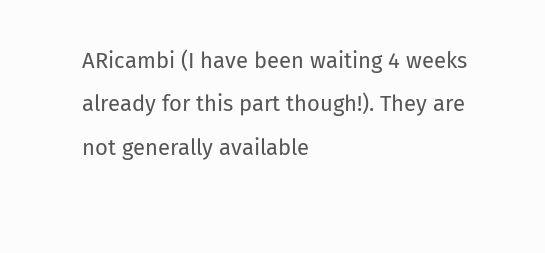ARicambi (I have been waiting 4 weeks already for this part though!). They are not generally available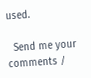used.

  Send me your comments /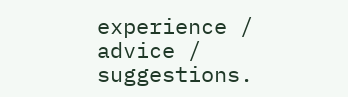experience / advice / suggestions.